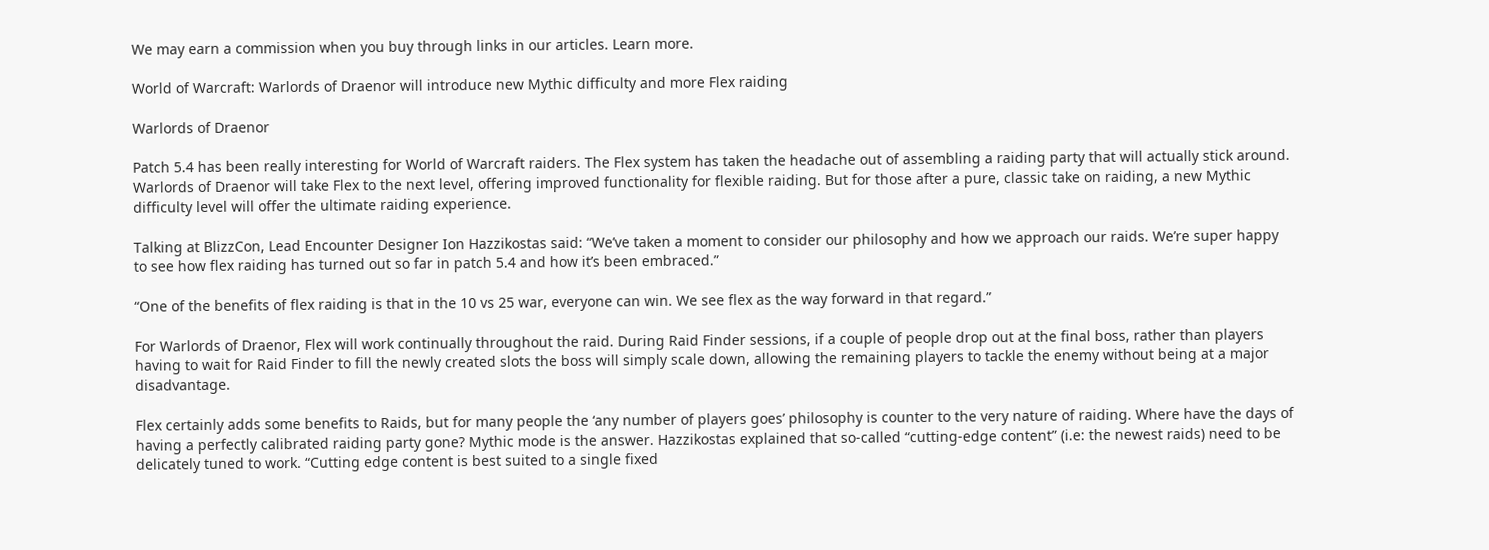We may earn a commission when you buy through links in our articles. Learn more.

World of Warcraft: Warlords of Draenor will introduce new Mythic difficulty and more Flex raiding

Warlords of Draenor

Patch 5.4 has been really interesting for World of Warcraft raiders. The Flex system has taken the headache out of assembling a raiding party that will actually stick around. Warlords of Draenor will take Flex to the next level, offering improved functionality for flexible raiding. But for those after a pure, classic take on raiding, a new Mythic difficulty level will offer the ultimate raiding experience.

Talking at BlizzCon, Lead Encounter Designer Ion Hazzikostas said: “We’ve taken a moment to consider our philosophy and how we approach our raids. We’re super happy to see how flex raiding has turned out so far in patch 5.4 and how it’s been embraced.”

“One of the benefits of flex raiding is that in the 10 vs 25 war, everyone can win. We see flex as the way forward in that regard.”

For Warlords of Draenor, Flex will work continually throughout the raid. During Raid Finder sessions, if a couple of people drop out at the final boss, rather than players having to wait for Raid Finder to fill the newly created slots the boss will simply scale down, allowing the remaining players to tackle the enemy without being at a major disadvantage.

Flex certainly adds some benefits to Raids, but for many people the ‘any number of players goes’ philosophy is counter to the very nature of raiding. Where have the days of having a perfectly calibrated raiding party gone? Mythic mode is the answer. Hazzikostas explained that so-called “cutting-edge content” (i.e: the newest raids) need to be delicately tuned to work. “Cutting edge content is best suited to a single fixed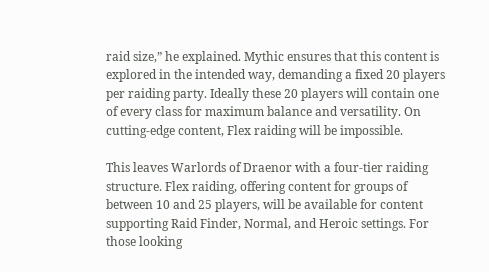raid size,” he explained. Mythic ensures that this content is explored in the intended way, demanding a fixed 20 players per raiding party. Ideally these 20 players will contain one of every class for maximum balance and versatility. On cutting-edge content, Flex raiding will be impossible.

This leaves Warlords of Draenor with a four-tier raiding structure. Flex raiding, offering content for groups of between 10 and 25 players, will be available for content supporting Raid Finder, Normal, and Heroic settings. For those looking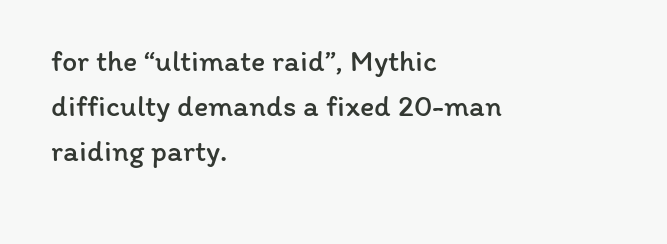for the “ultimate raid”, Mythic difficulty demands a fixed 20-man raiding party.